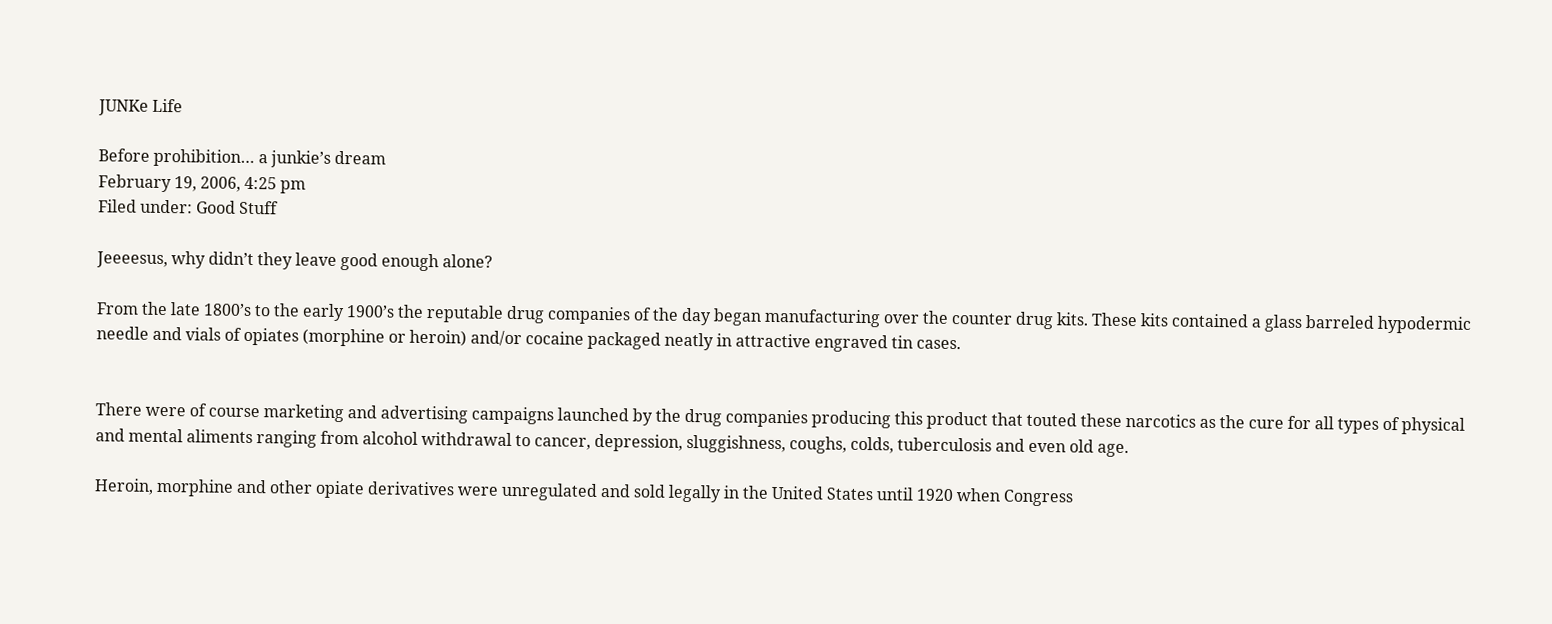JUNKe Life

Before prohibition… a junkie’s dream
February 19, 2006, 4:25 pm
Filed under: Good Stuff

Jeeeesus, why didn’t they leave good enough alone?

From the late 1800’s to the early 1900’s the reputable drug companies of the day began manufacturing over the counter drug kits. These kits contained a glass barreled hypodermic needle and vials of opiates (morphine or heroin) and/or cocaine packaged neatly in attractive engraved tin cases.


There were of course marketing and advertising campaigns launched by the drug companies producing this product that touted these narcotics as the cure for all types of physical and mental aliments ranging from alcohol withdrawal to cancer, depression, sluggishness, coughs, colds, tuberculosis and even old age.

Heroin, morphine and other opiate derivatives were unregulated and sold legally in the United States until 1920 when Congress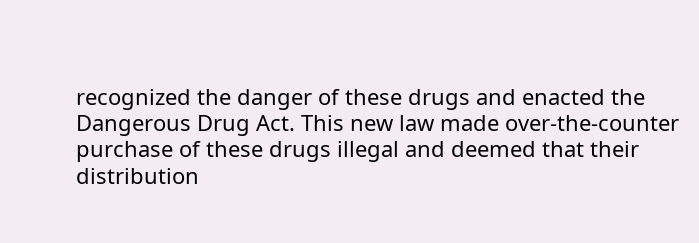recognized the danger of these drugs and enacted the Dangerous Drug Act. This new law made over-the-counter purchase of these drugs illegal and deemed that their distribution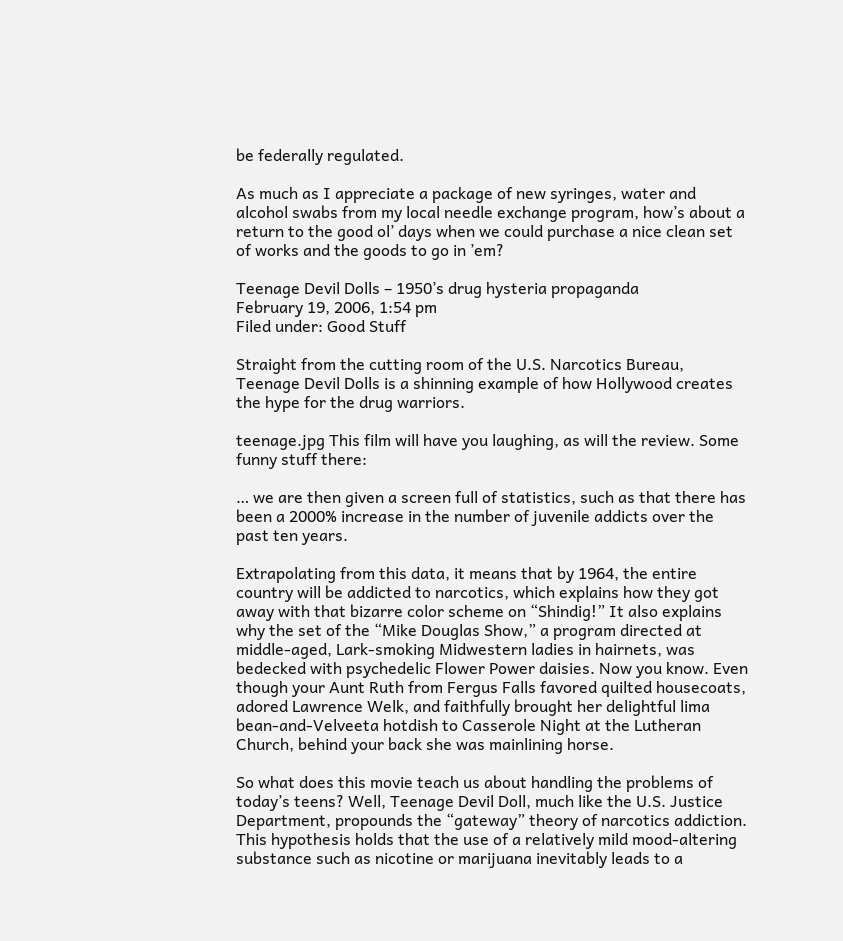be federally regulated.

As much as I appreciate a package of new syringes, water and alcohol swabs from my local needle exchange program, how’s about a return to the good ol’ days when we could purchase a nice clean set of works and the goods to go in ’em?

Teenage Devil Dolls – 1950’s drug hysteria propaganda
February 19, 2006, 1:54 pm
Filed under: Good Stuff

Straight from the cutting room of the U.S. Narcotics Bureau, Teenage Devil Dolls is a shinning example of how Hollywood creates the hype for the drug warriors.

teenage.jpg This film will have you laughing, as will the review. Some funny stuff there:

… we are then given a screen full of statistics, such as that there has been a 2000% increase in the number of juvenile addicts over the past ten years.

Extrapolating from this data, it means that by 1964, the entire country will be addicted to narcotics, which explains how they got away with that bizarre color scheme on “Shindig!” It also explains why the set of the “Mike Douglas Show,” a program directed at middle-aged, Lark-smoking Midwestern ladies in hairnets, was bedecked with psychedelic Flower Power daisies. Now you know. Even though your Aunt Ruth from Fergus Falls favored quilted housecoats, adored Lawrence Welk, and faithfully brought her delightful lima bean-and-Velveeta hotdish to Casserole Night at the Lutheran Church, behind your back she was mainlining horse.

So what does this movie teach us about handling the problems of today’s teens? Well, Teenage Devil Doll, much like the U.S. Justice Department, propounds the “gateway” theory of narcotics addiction. This hypothesis holds that the use of a relatively mild mood-altering substance such as nicotine or marijuana inevitably leads to a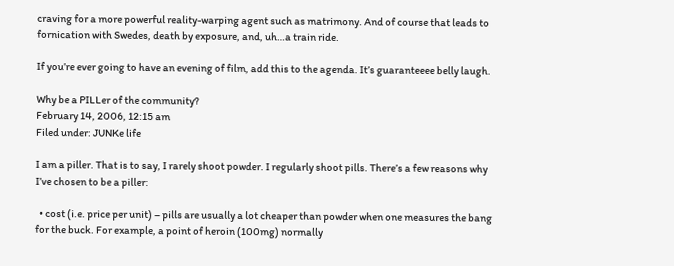craving for a more powerful reality-warping agent such as matrimony. And of course that leads to fornication with Swedes, death by exposure, and, uh…a train ride.

If you’re ever going to have an evening of film, add this to the agenda. It’s guaranteeee belly laugh.

Why be a PILLer of the community?
February 14, 2006, 12:15 am
Filed under: JUNKe life

I am a piller. That is to say, I rarely shoot powder. I regularly shoot pills. There’s a few reasons why I’ve chosen to be a piller:

  • cost (i.e. price per unit) – pills are usually a lot cheaper than powder when one measures the bang for the buck. For example, a point of heroin (100mg) normally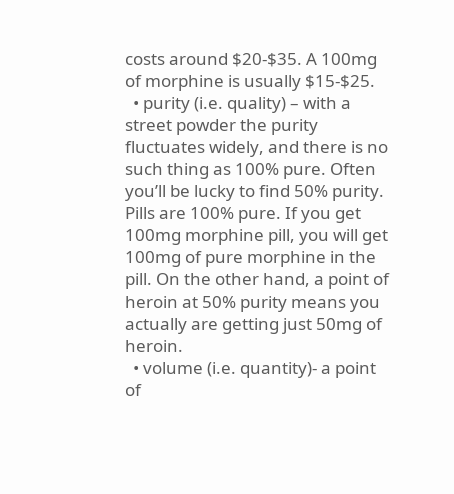costs around $20-$35. A 100mg of morphine is usually $15-$25.
  • purity (i.e. quality) – with a street powder the purity fluctuates widely, and there is no such thing as 100% pure. Often you’ll be lucky to find 50% purity. Pills are 100% pure. If you get 100mg morphine pill, you will get 100mg of pure morphine in the pill. On the other hand, a point of heroin at 50% purity means you actually are getting just 50mg of heroin.
  • volume (i.e. quantity)- a point of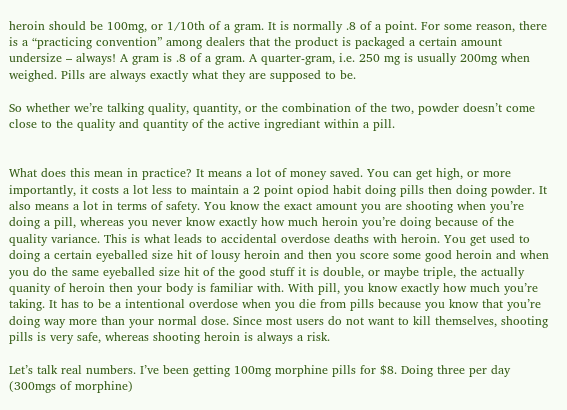heroin should be 100mg, or 1/10th of a gram. It is normally .8 of a point. For some reason, there is a “practicing convention” among dealers that the product is packaged a certain amount undersize – always! A gram is .8 of a gram. A quarter-gram, i.e. 250 mg is usually 200mg when weighed. Pills are always exactly what they are supposed to be.

So whether we’re talking quality, quantity, or the combination of the two, powder doesn’t come close to the quality and quantity of the active ingrediant within a pill.


What does this mean in practice? It means a lot of money saved. You can get high, or more importantly, it costs a lot less to maintain a 2 point opiod habit doing pills then doing powder. It also means a lot in terms of safety. You know the exact amount you are shooting when you’re doing a pill, whereas you never know exactly how much heroin you’re doing because of the quality variance. This is what leads to accidental overdose deaths with heroin. You get used to doing a certain eyeballed size hit of lousy heroin and then you score some good heroin and when you do the same eyeballed size hit of the good stuff it is double, or maybe triple, the actually quanity of heroin then your body is familiar with. With pill, you know exactly how much you’re taking. It has to be a intentional overdose when you die from pills because you know that you’re doing way more than your normal dose. Since most users do not want to kill themselves, shooting pills is very safe, whereas shooting heroin is always a risk.

Let’s talk real numbers. I’ve been getting 100mg morphine pills for $8. Doing three per day (300mgs of morphine)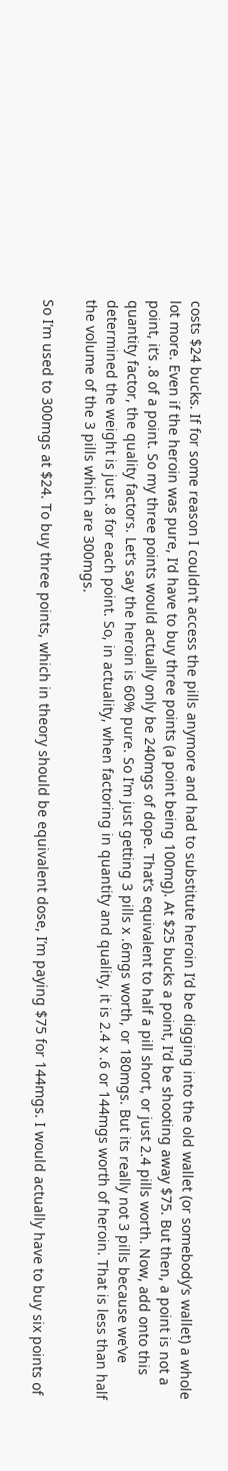costs $24 bucks. If for some reason I couldn’t access the pills anymore and had to substitute heroin I’d be digging into the old wallet (or somebody’s wallet) a whole lot more. Even if the heroin was pure, I’d have to buy three points (a point being 100mg). At $25 bucks a point, I’d be shooting away $75. But then, a point is not a point, it’s .8 of a point. So my three points would actually only be 240mgs of dope. That’s equivalent to half a pill short, or just 2.4 pills worth. Now, add onto this quantity factor, the quality factors. Let’s say the heroin is 60% pure. So I’m just getting 3 pills x .6mgs worth, or 180mgs. But its really not 3 pills because we’ve determined the weight is just .8 for each point. So, in actuality, when factoring in quantity and quality, it is 2.4 x .6 or 144mgs worth of heroin. That is less than half the volume of the 3 pills which are 300mgs.

So I’m used to 300mgs at $24. To buy three points, which in theory should be equivalent dose, I’m paying $75 for 144mgs. I would actually have to buy six points of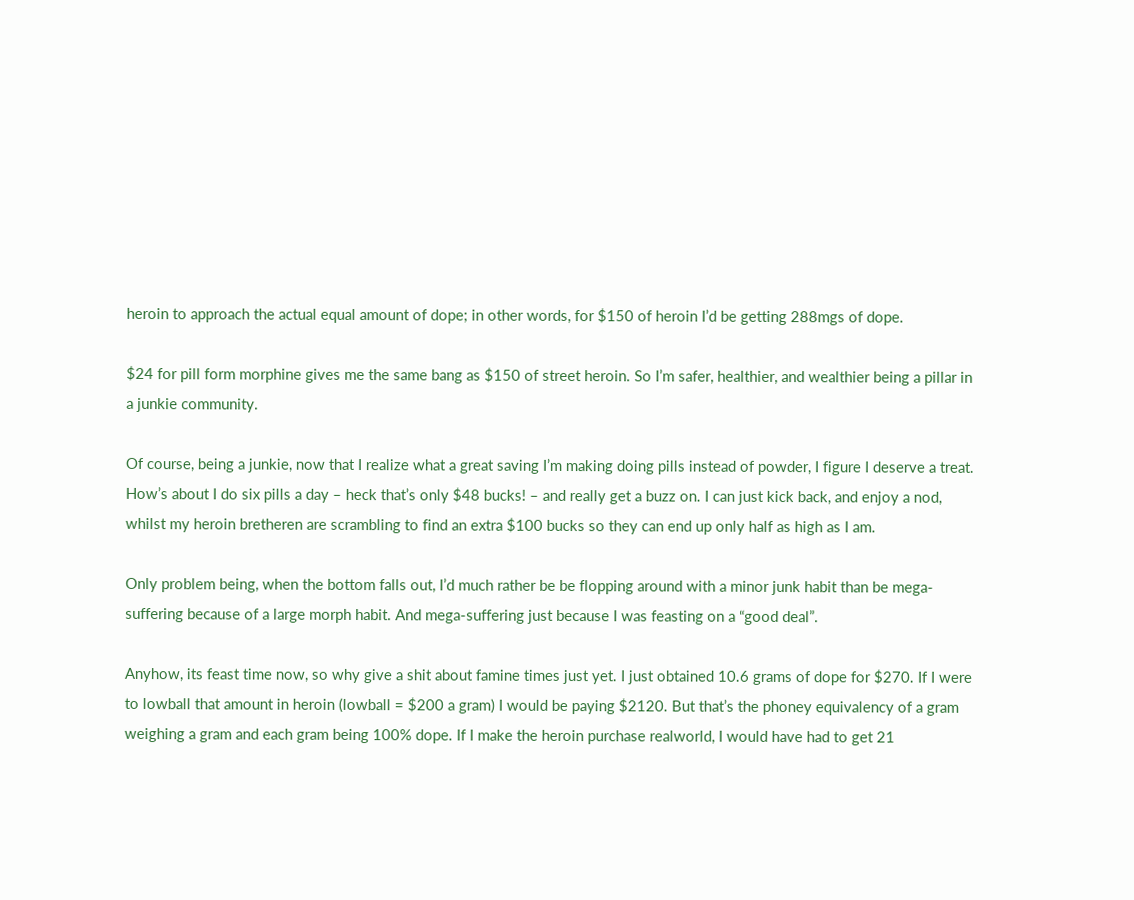heroin to approach the actual equal amount of dope; in other words, for $150 of heroin I’d be getting 288mgs of dope.

$24 for pill form morphine gives me the same bang as $150 of street heroin. So I’m safer, healthier, and wealthier being a pillar in a junkie community.

Of course, being a junkie, now that I realize what a great saving I’m making doing pills instead of powder, I figure I deserve a treat. How’s about I do six pills a day – heck that’s only $48 bucks! – and really get a buzz on. I can just kick back, and enjoy a nod, whilst my heroin bretheren are scrambling to find an extra $100 bucks so they can end up only half as high as I am.

Only problem being, when the bottom falls out, I’d much rather be be flopping around with a minor junk habit than be mega-suffering because of a large morph habit. And mega-suffering just because I was feasting on a “good deal”.

Anyhow, its feast time now, so why give a shit about famine times just yet. I just obtained 10.6 grams of dope for $270. If I were to lowball that amount in heroin (lowball = $200 a gram) I would be paying $2120. But that’s the phoney equivalency of a gram weighing a gram and each gram being 100% dope. If I make the heroin purchase realworld, I would have had to get 21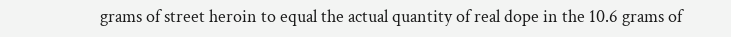grams of street heroin to equal the actual quantity of real dope in the 10.6 grams of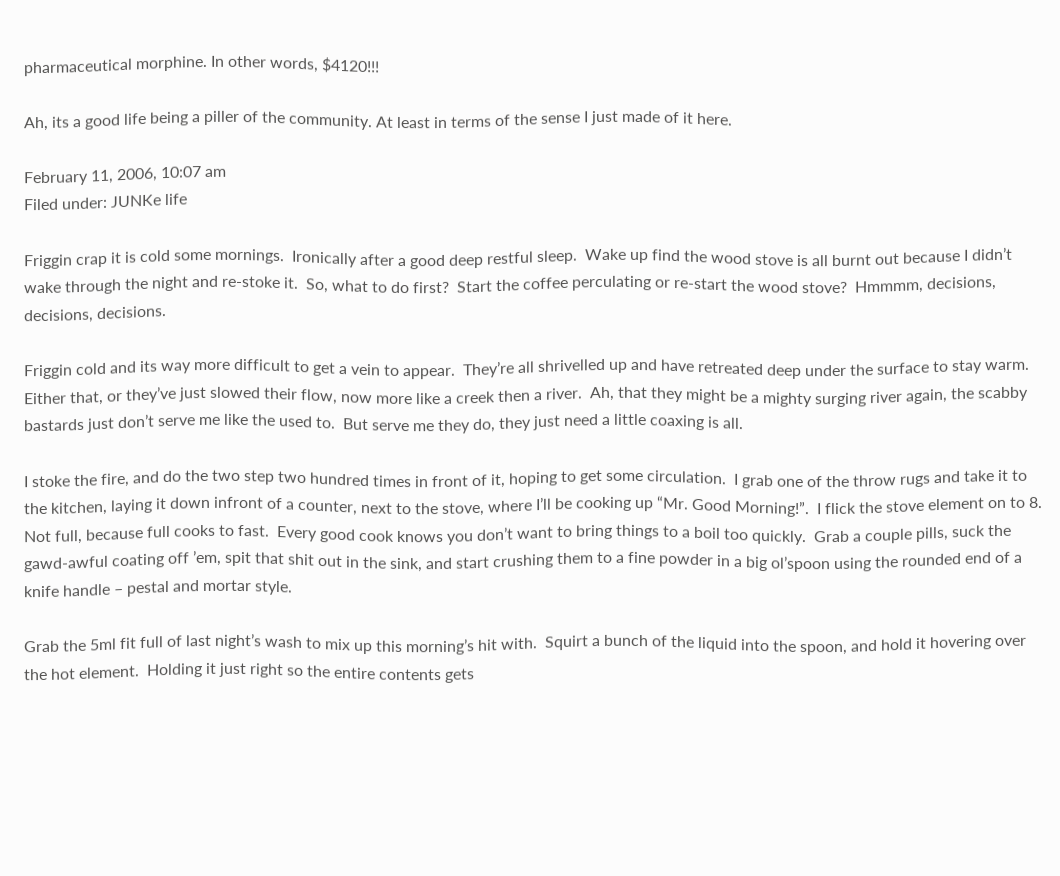pharmaceutical morphine. In other words, $4120!!!

Ah, its a good life being a piller of the community. At least in terms of the sense I just made of it here.

February 11, 2006, 10:07 am
Filed under: JUNKe life

Friggin crap it is cold some mornings.  Ironically after a good deep restful sleep.  Wake up find the wood stove is all burnt out because I didn’t wake through the night and re-stoke it.  So, what to do first?  Start the coffee perculating or re-start the wood stove?  Hmmmm, decisions, decisions, decisions.

Friggin cold and its way more difficult to get a vein to appear.  They’re all shrivelled up and have retreated deep under the surface to stay warm.  Either that, or they’ve just slowed their flow, now more like a creek then a river.  Ah, that they might be a mighty surging river again, the scabby bastards just don’t serve me like the used to.  But serve me they do, they just need a little coaxing is all.

I stoke the fire, and do the two step two hundred times in front of it, hoping to get some circulation.  I grab one of the throw rugs and take it to the kitchen, laying it down infront of a counter, next to the stove, where I’ll be cooking up “Mr. Good Morning!”.  I flick the stove element on to 8.  Not full, because full cooks to fast.  Every good cook knows you don’t want to bring things to a boil too quickly.  Grab a couple pills, suck the gawd-awful coating off ’em, spit that shit out in the sink, and start crushing them to a fine powder in a big ol’spoon using the rounded end of a knife handle – pestal and mortar style.

Grab the 5ml fit full of last night’s wash to mix up this morning’s hit with.  Squirt a bunch of the liquid into the spoon, and hold it hovering over the hot element.  Holding it just right so the entire contents gets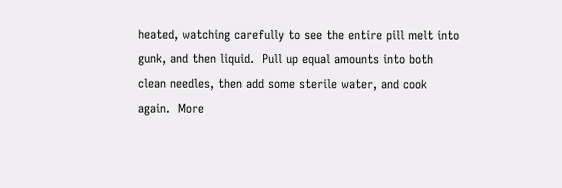heated, watching carefully to see the entire pill melt into gunk, and then liquid.  Pull up equal amounts into both clean needles, then add some sterile water, and cook again.  More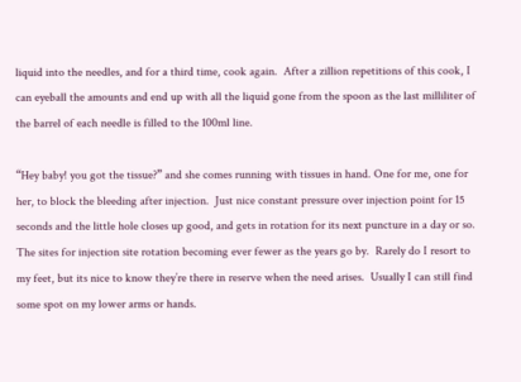liquid into the needles, and for a third time, cook again.  After a zillion repetitions of this cook, I can eyeball the amounts and end up with all the liquid gone from the spoon as the last milliliter of the barrel of each needle is filled to the 100ml line.

“Hey baby! you got the tissue?” and she comes running with tissues in hand. One for me, one for her, to block the bleeding after injection.  Just nice constant pressure over injection point for 15 seconds and the little hole closes up good, and gets in rotation for its next puncture in a day or so.  The sites for injection site rotation becoming ever fewer as the years go by.  Rarely do I resort to my feet, but its nice to know they’re there in reserve when the need arises.  Usually I can still find some spot on my lower arms or hands.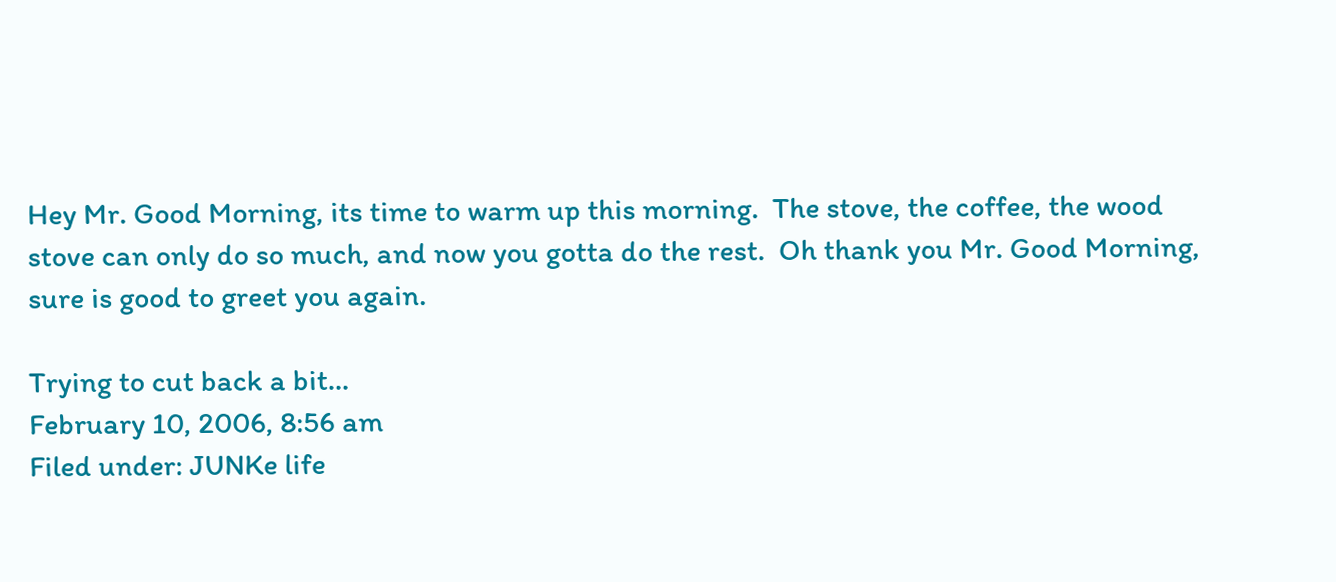Hey Mr. Good Morning, its time to warm up this morning.  The stove, the coffee, the wood stove can only do so much, and now you gotta do the rest.  Oh thank you Mr. Good Morning, sure is good to greet you again.

Trying to cut back a bit…
February 10, 2006, 8:56 am
Filed under: JUNKe life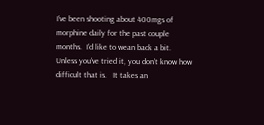I’ve been shooting about 400mgs of morphine daily for the past couple months.  I’d like to wean back a bit.  Unless you’ve tried it, you don’t know how difficult that is.   It takes an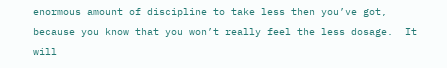enormous amount of discipline to take less then you’ve got, because you know that you won’t really feel the less dosage.  It will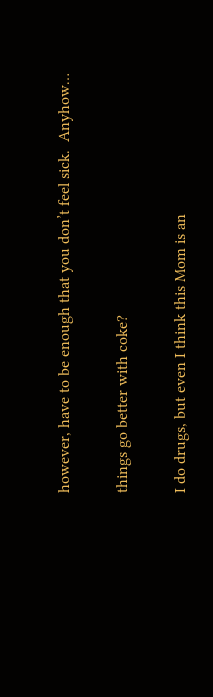however, have to be enough that you don’t feel sick.  Anyhow…

things go better with coke?

I do drugs, but even I think this Mom is an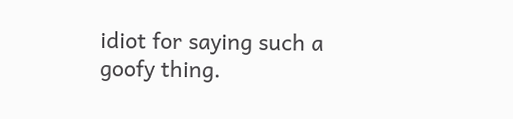idiot for saying such a goofy thing.